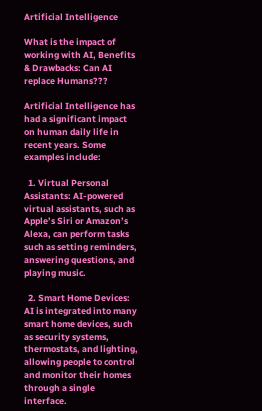Artificial Intelligence

What is the impact of working with AI, Benefits & Drawbacks: Can AI replace Humans???

Artificial Intelligence has had a significant impact on human daily life in recent years. Some examples include:

  1. Virtual Personal Assistants: AI-powered virtual assistants, such as Apple’s Siri or Amazon’s Alexa, can perform tasks such as setting reminders, answering questions, and playing music.

  2. Smart Home Devices: AI is integrated into many smart home devices, such as security systems, thermostats, and lighting, allowing people to control and monitor their homes through a single interface.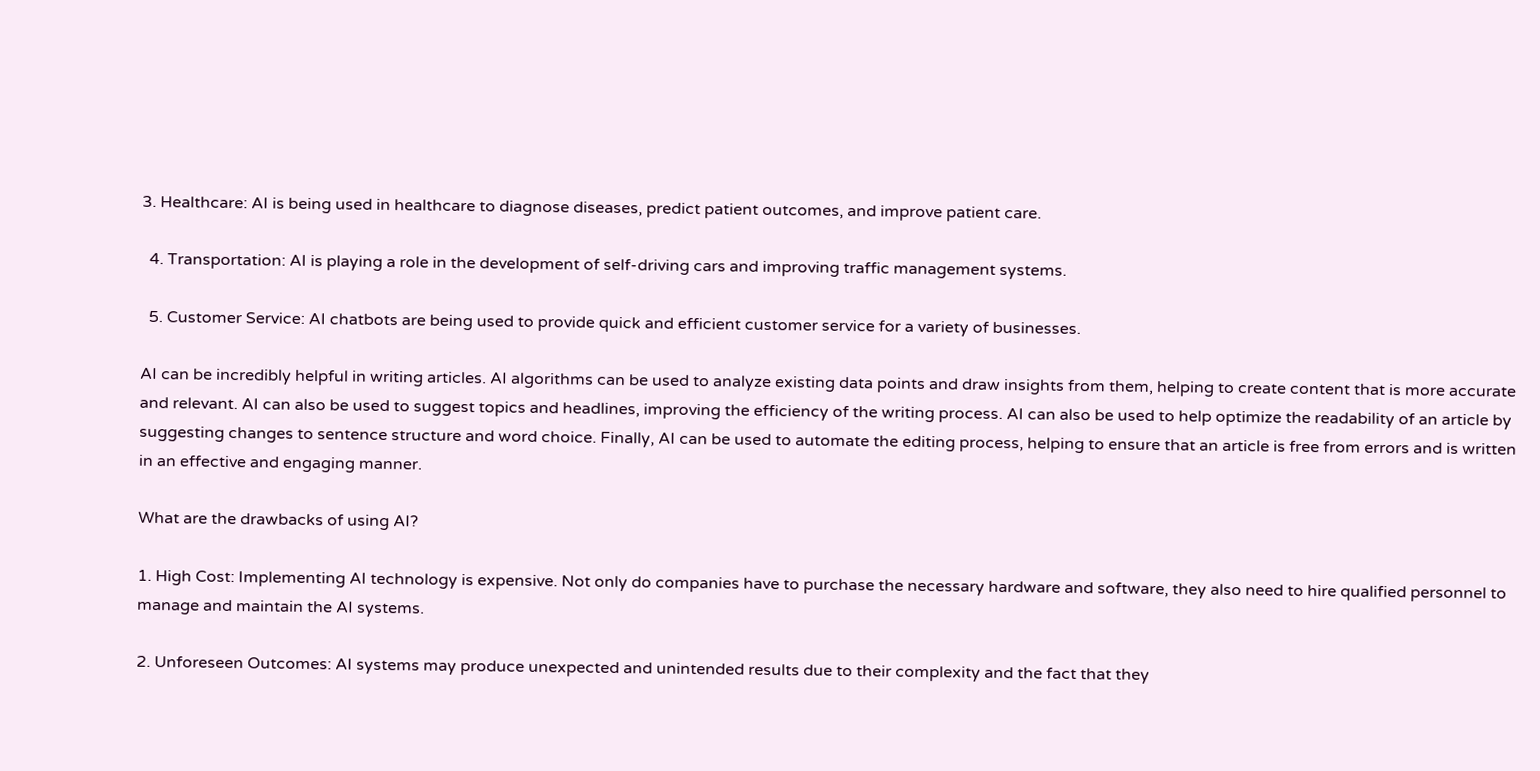3. Healthcare: AI is being used in healthcare to diagnose diseases, predict patient outcomes, and improve patient care.

  4. Transportation: AI is playing a role in the development of self-driving cars and improving traffic management systems.

  5. Customer Service: AI chatbots are being used to provide quick and efficient customer service for a variety of businesses.

AI can be incredibly helpful in writing articles. AI algorithms can be used to analyze existing data points and draw insights from them, helping to create content that is more accurate and relevant. AI can also be used to suggest topics and headlines, improving the efficiency of the writing process. AI can also be used to help optimize the readability of an article by suggesting changes to sentence structure and word choice. Finally, AI can be used to automate the editing process, helping to ensure that an article is free from errors and is written in an effective and engaging manner.

What are the drawbacks of using AI?

1. High Cost: Implementing AI technology is expensive. Not only do companies have to purchase the necessary hardware and software, they also need to hire qualified personnel to manage and maintain the AI systems.

2. Unforeseen Outcomes: AI systems may produce unexpected and unintended results due to their complexity and the fact that they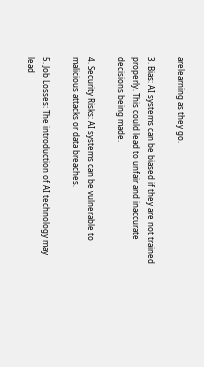arelearning as they go.

3. Bias: AI systems can be biased if they are not trained properly. This could lead to unfair and inaccurate decisions being made.

4. Security Risks: AI systems can be vulnerable to malicious attacks or data breaches.

5. Job Losses: The introduction of AI technology may lead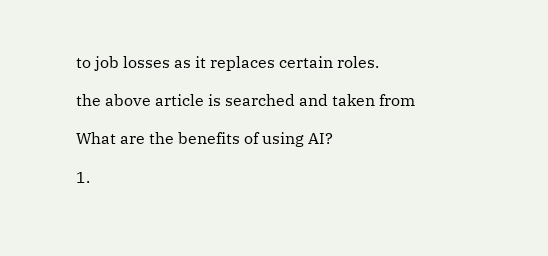to job losses as it replaces certain roles.

the above article is searched and taken from

What are the benefits of using AI?

1.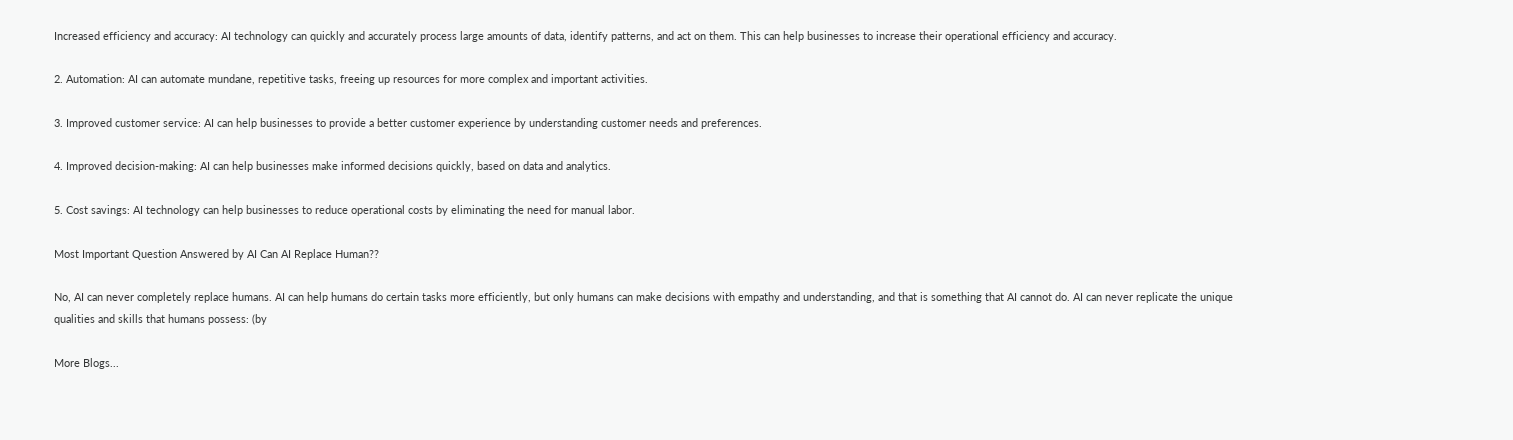Increased efficiency and accuracy: AI technology can quickly and accurately process large amounts of data, identify patterns, and act on them. This can help businesses to increase their operational efficiency and accuracy.

2. Automation: AI can automate mundane, repetitive tasks, freeing up resources for more complex and important activities.

3. Improved customer service: AI can help businesses to provide a better customer experience by understanding customer needs and preferences.

4. Improved decision-making: AI can help businesses make informed decisions quickly, based on data and analytics.

5. Cost savings: AI technology can help businesses to reduce operational costs by eliminating the need for manual labor.

Most Important Question Answered by AI Can AI Replace Human??

No, AI can never completely replace humans. AI can help humans do certain tasks more efficiently, but only humans can make decisions with empathy and understanding, and that is something that AI cannot do. AI can never replicate the unique qualities and skills that humans possess: (by

More Blogs...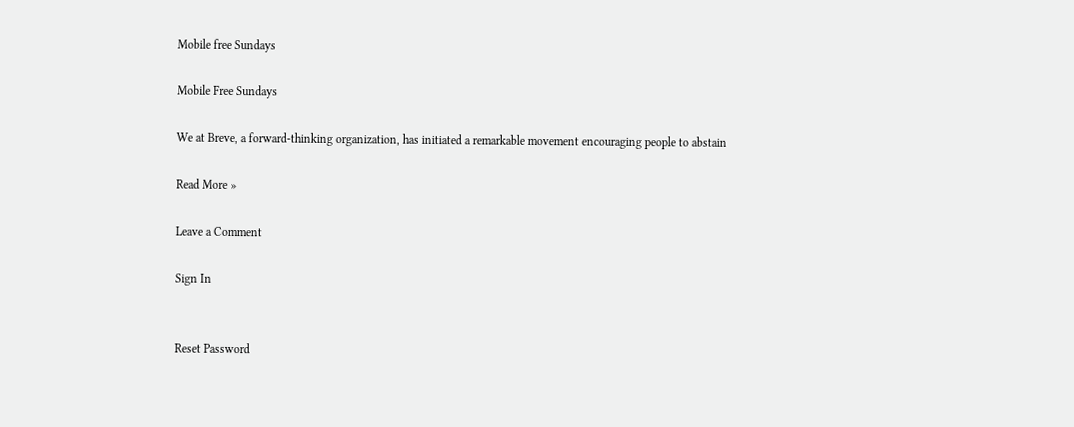Mobile free Sundays

Mobile Free Sundays

We at Breve, a forward-thinking organization, has initiated a remarkable movement encouraging people to abstain

Read More »

Leave a Comment

Sign In


Reset Password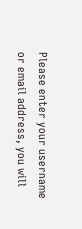Please enter your username or email address, you will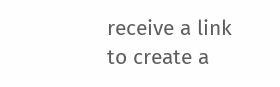receive a link to create a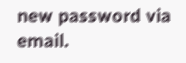new password via email.